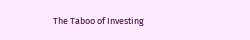The Taboo of Investing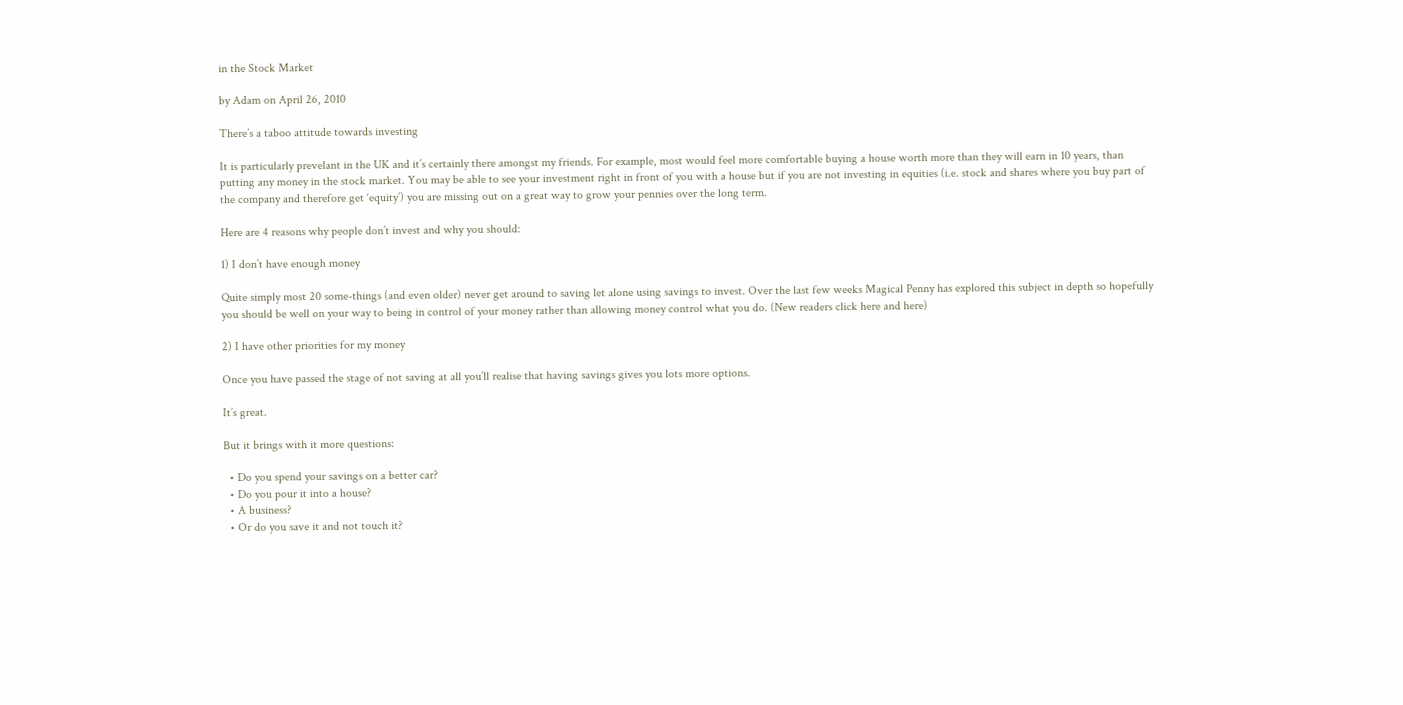in the Stock Market

by Adam on April 26, 2010

There’s a taboo attitude towards investing

It is particularly prevelant in the UK and it’s certainly there amongst my friends. For example, most would feel more comfortable buying a house worth more than they will earn in 10 years, than putting any money in the stock market. You may be able to see your investment right in front of you with a house but if you are not investing in equities (i.e. stock and shares where you buy part of the company and therefore get ‘equity’) you are missing out on a great way to grow your pennies over the long term.

Here are 4 reasons why people don’t invest and why you should:

1) I don’t have enough money

Quite simply most 20 some-things (and even older) never get around to saving let alone using savings to invest. Over the last few weeks Magical Penny has explored this subject in depth so hopefully you should be well on your way to being in control of your money rather than allowing money control what you do. (New readers click here and here)

2) I have other priorities for my money

Once you have passed the stage of not saving at all you’ll realise that having savings gives you lots more options.

It’s great.

But it brings with it more questions:

  • Do you spend your savings on a better car?
  • Do you pour it into a house?
  • A business?
  • Or do you save it and not touch it?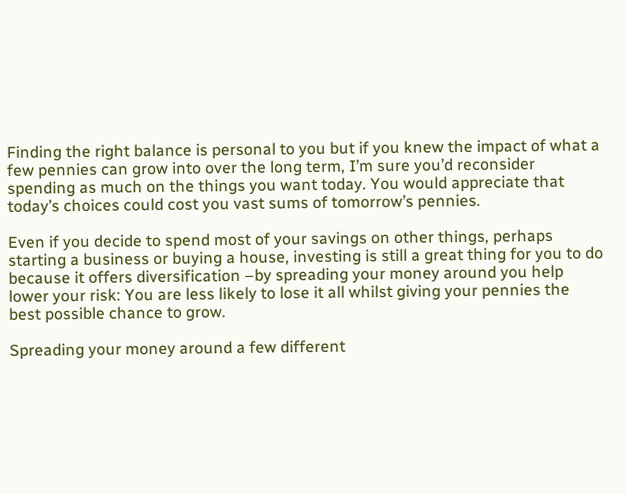Finding the right balance is personal to you but if you knew the impact of what a few pennies can grow into over the long term, I’m sure you’d reconsider spending as much on the things you want today. You would appreciate that today’s choices could cost you vast sums of tomorrow’s pennies.

Even if you decide to spend most of your savings on other things, perhaps starting a business or buying a house, investing is still a great thing for you to do because it offers diversification –by spreading your money around you help lower your risk: You are less likely to lose it all whilst giving your pennies the best possible chance to grow.

Spreading your money around a few different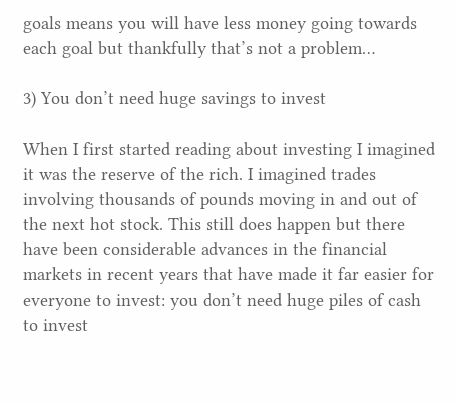goals means you will have less money going towards each goal but thankfully that’s not a problem…

3) You don’t need huge savings to invest

When I first started reading about investing I imagined it was the reserve of the rich. I imagined trades involving thousands of pounds moving in and out of the next hot stock. This still does happen but there have been considerable advances in the financial markets in recent years that have made it far easier for everyone to invest: you don’t need huge piles of cash to invest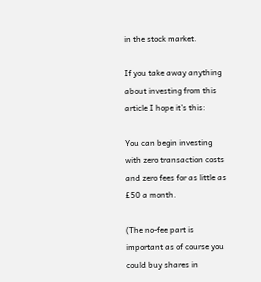in the stock market.

If you take away anything about investing from this article I hope it’s this:

You can begin investing with zero transaction costs and zero fees for as little as £50 a month.

(The no-fee part is important as of course you could buy shares in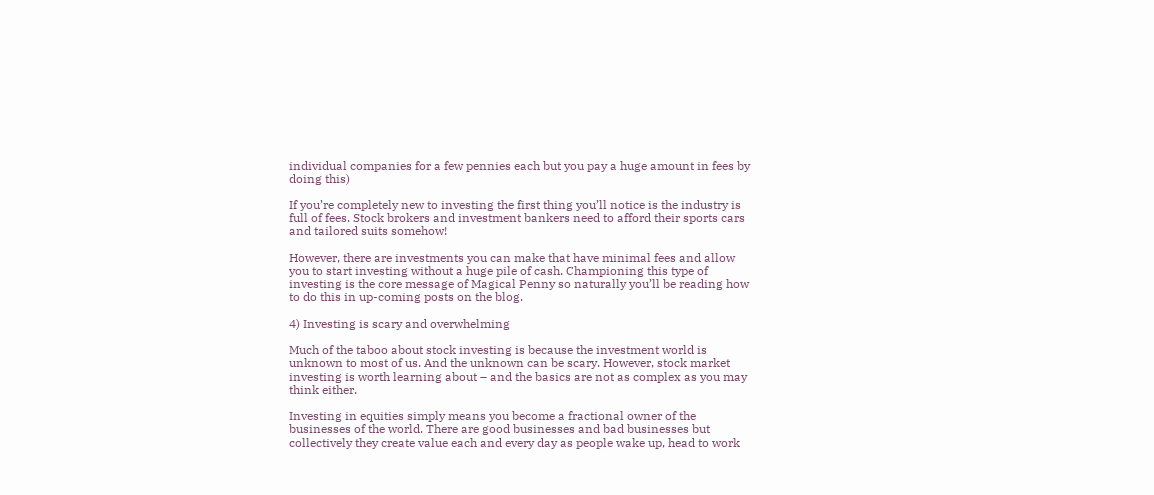individual companies for a few pennies each but you pay a huge amount in fees by doing this)

If you’re completely new to investing the first thing you’ll notice is the industry is full of fees. Stock brokers and investment bankers need to afford their sports cars and tailored suits somehow!

However, there are investments you can make that have minimal fees and allow you to start investing without a huge pile of cash. Championing this type of investing is the core message of Magical Penny so naturally you’ll be reading how to do this in up-coming posts on the blog.

4) Investing is scary and overwhelming

Much of the taboo about stock investing is because the investment world is unknown to most of us. And the unknown can be scary. However, stock market investing is worth learning about – and the basics are not as complex as you may think either.

Investing in equities simply means you become a fractional owner of the businesses of the world. There are good businesses and bad businesses but collectively they create value each and every day as people wake up, head to work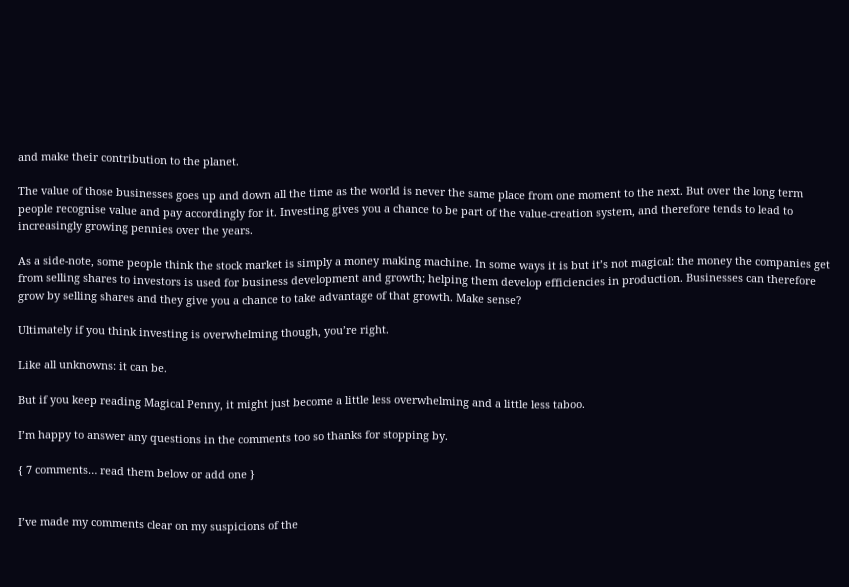and make their contribution to the planet.

The value of those businesses goes up and down all the time as the world is never the same place from one moment to the next. But over the long term people recognise value and pay accordingly for it. Investing gives you a chance to be part of the value-creation system, and therefore tends to lead to increasingly growing pennies over the years.

As a side-note, some people think the stock market is simply a money making machine. In some ways it is but it’s not magical: the money the companies get from selling shares to investors is used for business development and growth; helping them develop efficiencies in production. Businesses can therefore grow by selling shares and they give you a chance to take advantage of that growth. Make sense?

Ultimately if you think investing is overwhelming though, you’re right.

Like all unknowns: it can be.

But if you keep reading Magical Penny, it might just become a little less overwhelming and a little less taboo.

I’m happy to answer any questions in the comments too so thanks for stopping by.

{ 7 comments… read them below or add one }


I’ve made my comments clear on my suspicions of the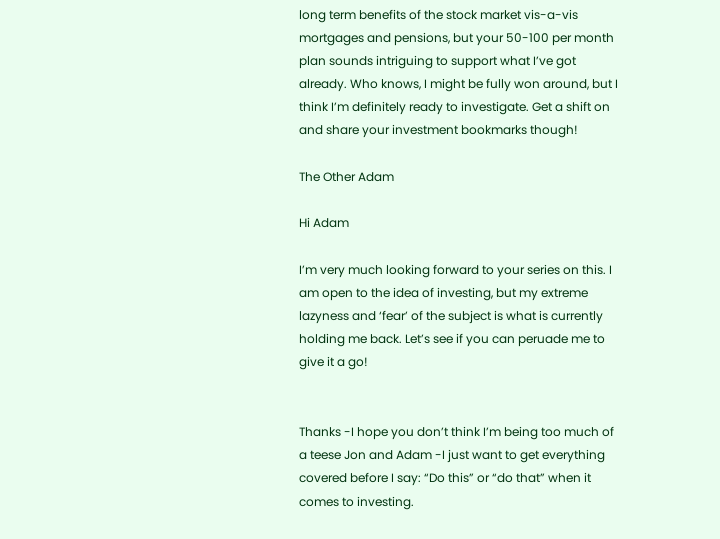long term benefits of the stock market vis-a-vis mortgages and pensions, but your 50-100 per month plan sounds intriguing to support what I’ve got already. Who knows, I might be fully won around, but I think I’m definitely ready to investigate. Get a shift on and share your investment bookmarks though!

The Other Adam

Hi Adam

I’m very much looking forward to your series on this. I am open to the idea of investing, but my extreme lazyness and ‘fear’ of the subject is what is currently holding me back. Let’s see if you can peruade me to give it a go!


Thanks -I hope you don’t think I’m being too much of a teese Jon and Adam -I just want to get everything covered before I say: “Do this” or “do that” when it comes to investing.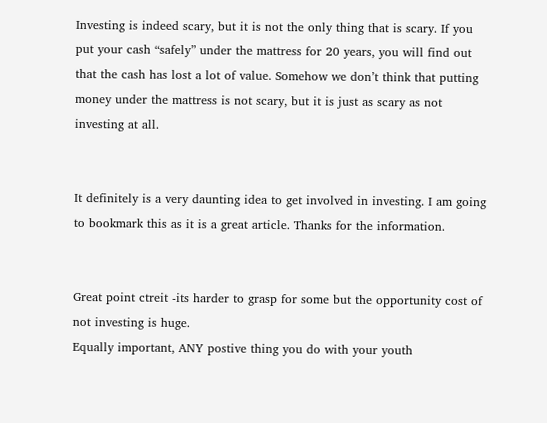Investing is indeed scary, but it is not the only thing that is scary. If you put your cash “safely” under the mattress for 20 years, you will find out that the cash has lost a lot of value. Somehow we don’t think that putting money under the mattress is not scary, but it is just as scary as not investing at all.


It definitely is a very daunting idea to get involved in investing. I am going to bookmark this as it is a great article. Thanks for the information.


Great point ctreit -its harder to grasp for some but the opportunity cost of not investing is huge.
Equally important, ANY postive thing you do with your youth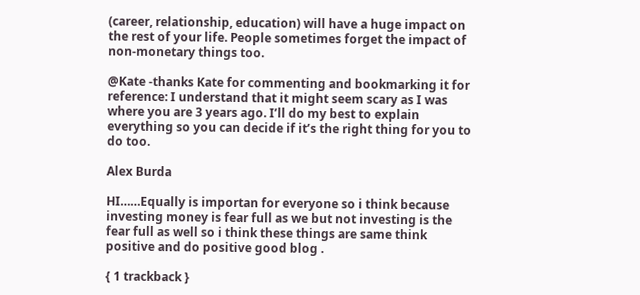(career, relationship, education) will have a huge impact on the rest of your life. People sometimes forget the impact of non-monetary things too.

@Kate -thanks Kate for commenting and bookmarking it for reference: I understand that it might seem scary as I was where you are 3 years ago. I’ll do my best to explain everything so you can decide if it’s the right thing for you to do too.

Alex Burda

HI……Equally is importan for everyone so i think because investing money is fear full as we but not investing is the fear full as well so i think these things are same think positive and do positive good blog .

{ 1 trackback }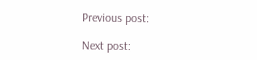Previous post:

Next post: